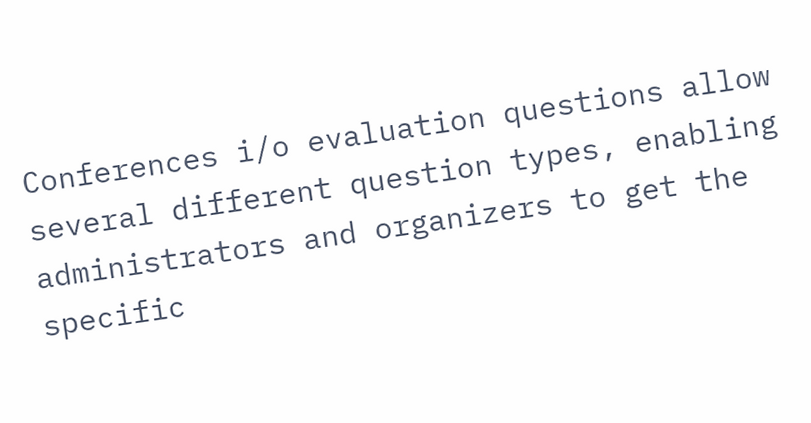Conferences i/o evaluation questions allow several different question types, enabling administrators and organizers to get the specific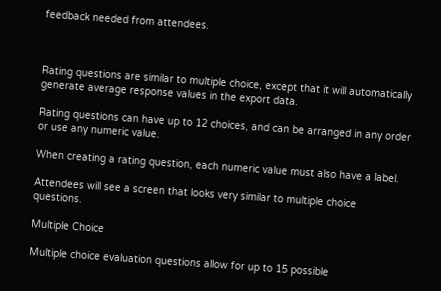feedback needed from attendees.



Rating questions are similar to multiple choice, except that it will automatically generate average response values in the export data.

Rating questions can have up to 12 choices, and can be arranged in any order or use any numeric value.

When creating a rating question, each numeric value must also have a label.

Attendees will see a screen that looks very similar to multiple choice questions.

Multiple Choice

Multiple choice evaluation questions allow for up to 15 possible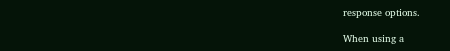response options.

When using a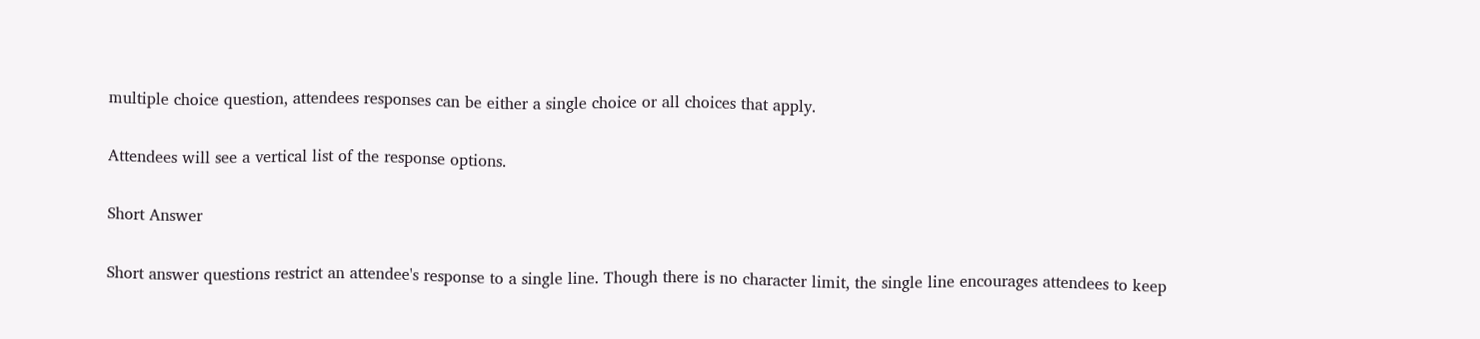multiple choice question, attendees responses can be either a single choice or all choices that apply.

Attendees will see a vertical list of the response options.

Short Answer

Short answer questions restrict an attendee's response to a single line. Though there is no character limit, the single line encourages attendees to keep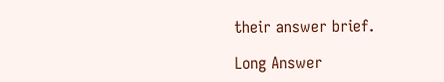their answer brief.

Long Answer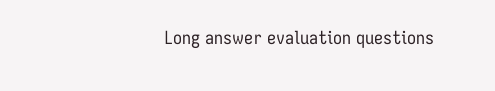Long answer evaluation questions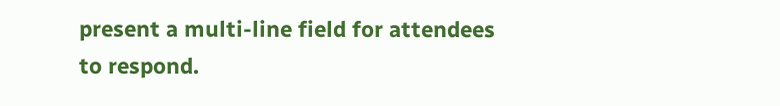present a multi-line field for attendees to respond.